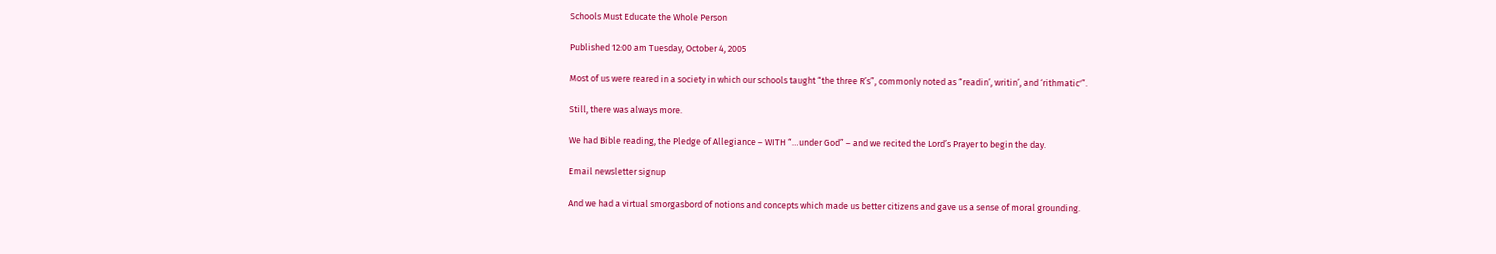Schools Must Educate the Whole Person

Published 12:00 am Tuesday, October 4, 2005

Most of us were reared in a society in which our schools taught “the three R’s”, commonly noted as “readin’, writin’, and ‘rithmatic'”.

Still, there was always more.

We had Bible reading, the Pledge of Allegiance – WITH “…under God” – and we recited the Lord’s Prayer to begin the day.

Email newsletter signup

And we had a virtual smorgasbord of notions and concepts which made us better citizens and gave us a sense of moral grounding.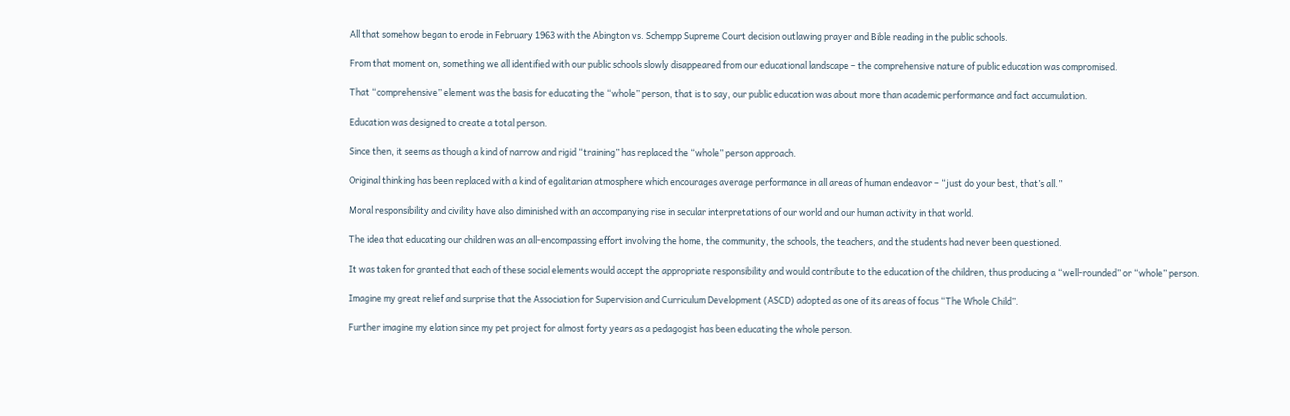All that somehow began to erode in February 1963 with the Abington vs. Schempp Supreme Court decision outlawing prayer and Bible reading in the public schools.

From that moment on, something we all identified with our public schools slowly disappeared from our educational landscape – the comprehensive nature of public education was compromised.

That “comprehensive” element was the basis for educating the “whole” person, that is to say, our public education was about more than academic performance and fact accumulation.

Education was designed to create a total person.

Since then, it seems as though a kind of narrow and rigid “training” has replaced the “whole” person approach.

Original thinking has been replaced with a kind of egalitarian atmosphere which encourages average performance in all areas of human endeavor – “just do your best, that’s all.”

Moral responsibility and civility have also diminished with an accompanying rise in secular interpretations of our world and our human activity in that world.

The idea that educating our children was an all-encompassing effort involving the home, the community, the schools, the teachers, and the students had never been questioned.

It was taken for granted that each of these social elements would accept the appropriate responsibility and would contribute to the education of the children, thus producing a “well-rounded” or “whole” person.

Imagine my great relief and surprise that the Association for Supervision and Curriculum Development (ASCD) adopted as one of its areas of focus “The Whole Child”.

Further imagine my elation since my pet project for almost forty years as a pedagogist has been educating the whole person.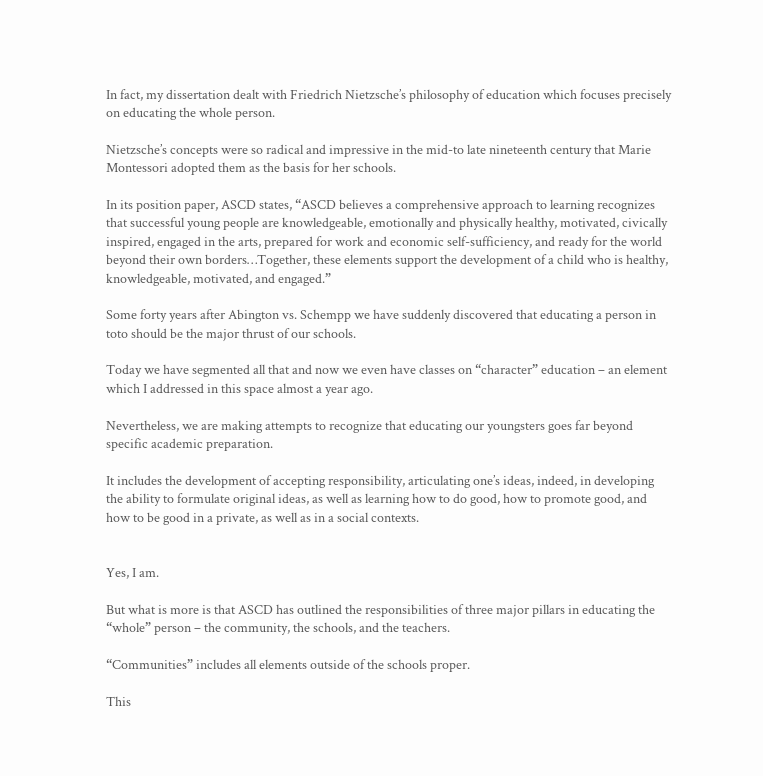In fact, my dissertation dealt with Friedrich Nietzsche’s philosophy of education which focuses precisely on educating the whole person.

Nietzsche’s concepts were so radical and impressive in the mid-to late nineteenth century that Marie Montessori adopted them as the basis for her schools.

In its position paper, ASCD states, “ASCD believes a comprehensive approach to learning recognizes that successful young people are knowledgeable, emotionally and physically healthy, motivated, civically inspired, engaged in the arts, prepared for work and economic self-sufficiency, and ready for the world beyond their own borders…Together, these elements support the development of a child who is healthy, knowledgeable, motivated, and engaged.”

Some forty years after Abington vs. Schempp we have suddenly discovered that educating a person in toto should be the major thrust of our schools.

Today we have segmented all that and now we even have classes on “character” education – an element which I addressed in this space almost a year ago.

Nevertheless, we are making attempts to recognize that educating our youngsters goes far beyond specific academic preparation.

It includes the development of accepting responsibility, articulating one’s ideas, indeed, in developing the ability to formulate original ideas, as well as learning how to do good, how to promote good, and how to be good in a private, as well as in a social contexts.


Yes, I am.

But what is more is that ASCD has outlined the responsibilities of three major pillars in educating the “whole” person – the community, the schools, and the teachers.

“Communities” includes all elements outside of the schools proper.

This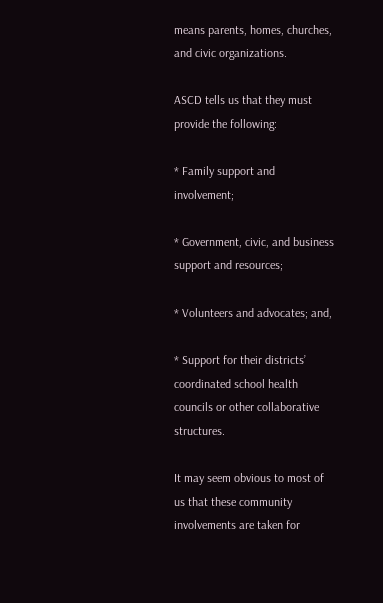means parents, homes, churches, and civic organizations.

ASCD tells us that they must provide the following:

* Family support and involvement;

* Government, civic, and business support and resources;

* Volunteers and advocates; and,

* Support for their districts’ coordinated school health councils or other collaborative structures.

It may seem obvious to most of us that these community involvements are taken for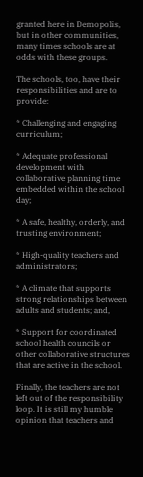granted here in Demopolis, but in other communities, many times schools are at odds with these groups.

The schools, too, have their responsibilities and are to provide:

* Challenging and engaging curriculum;

* Adequate professional development with collaborative planning time embedded within the school day;

* A safe, healthy, orderly, and trusting environment;

* High-quality teachers and administrators;

* A climate that supports strong relationships between adults and students; and,

* Support for coordinated school health councils or other collaborative structures that are active in the school.

Finally, the teachers are not left out of the responsibility loop. It is still my humble opinion that teachers and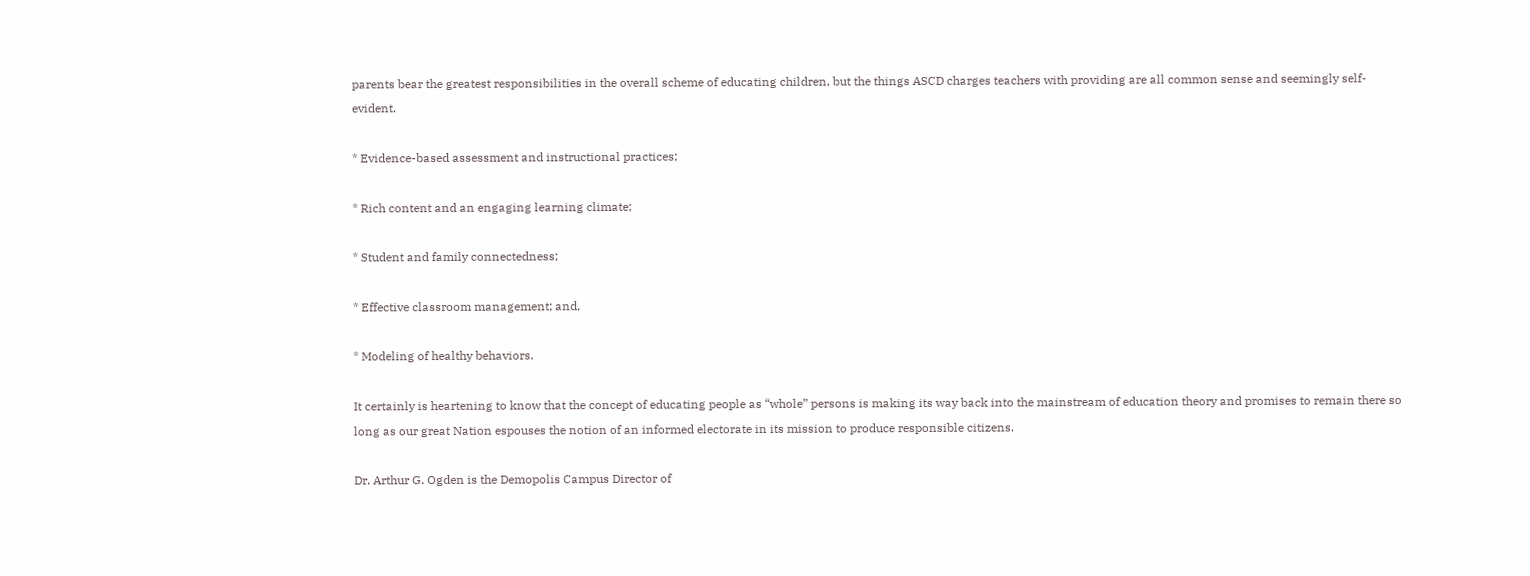parents bear the greatest responsibilities in the overall scheme of educating children, but the things ASCD charges teachers with providing are all common sense and seemingly self-evident.

* Evidence-based assessment and instructional practices;

* Rich content and an engaging learning climate;

* Student and family connectedness;

* Effective classroom management; and,

* Modeling of healthy behaviors.

It certainly is heartening to know that the concept of educating people as “whole” persons is making its way back into the mainstream of education theory and promises to remain there so long as our great Nation espouses the notion of an informed electorate in its mission to produce responsible citizens.

Dr. Arthur G. Ogden is the Demopolis Campus Director of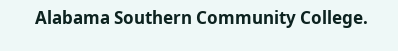Alabama Southern Community College.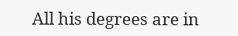All his degrees are in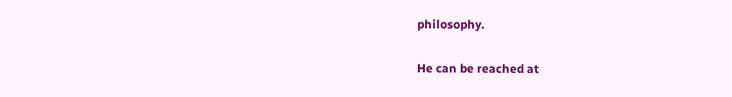philosophy.

He can be reached at